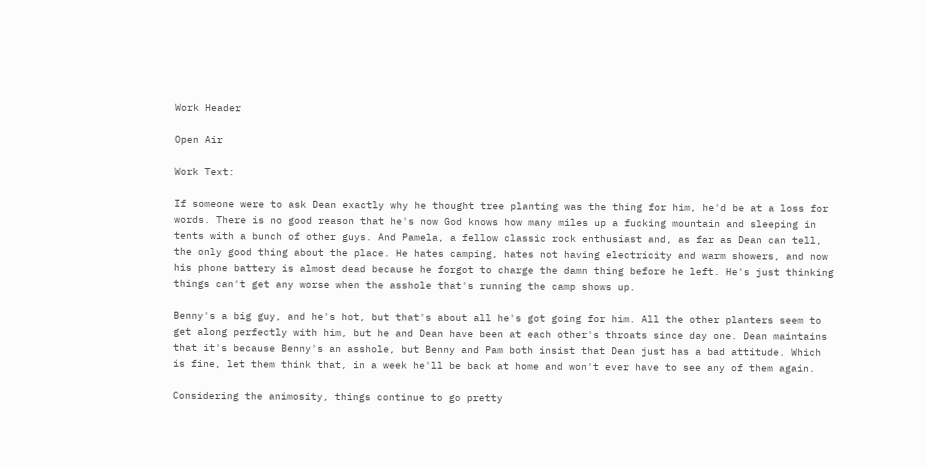Work Header

Open Air

Work Text:

If someone were to ask Dean exactly why he thought tree planting was the thing for him, he'd be at a loss for words. There is no good reason that he's now God knows how many miles up a fucking mountain and sleeping in tents with a bunch of other guys. And Pamela, a fellow classic rock enthusiast and, as far as Dean can tell, the only good thing about the place. He hates camping, hates not having electricity and warm showers, and now his phone battery is almost dead because he forgot to charge the damn thing before he left. He's just thinking things can't get any worse when the asshole that's running the camp shows up.

Benny's a big guy, and he's hot, but that's about all he's got going for him. All the other planters seem to get along perfectly with him, but he and Dean have been at each other's throats since day one. Dean maintains that it's because Benny's an asshole, but Benny and Pam both insist that Dean just has a bad attitude. Which is fine, let them think that, in a week he'll be back at home and won't ever have to see any of them again.

Considering the animosity, things continue to go pretty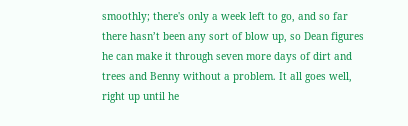smoothly; there's only a week left to go, and so far there hasn’t been any sort of blow up, so Dean figures he can make it through seven more days of dirt and trees and Benny without a problem. It all goes well, right up until he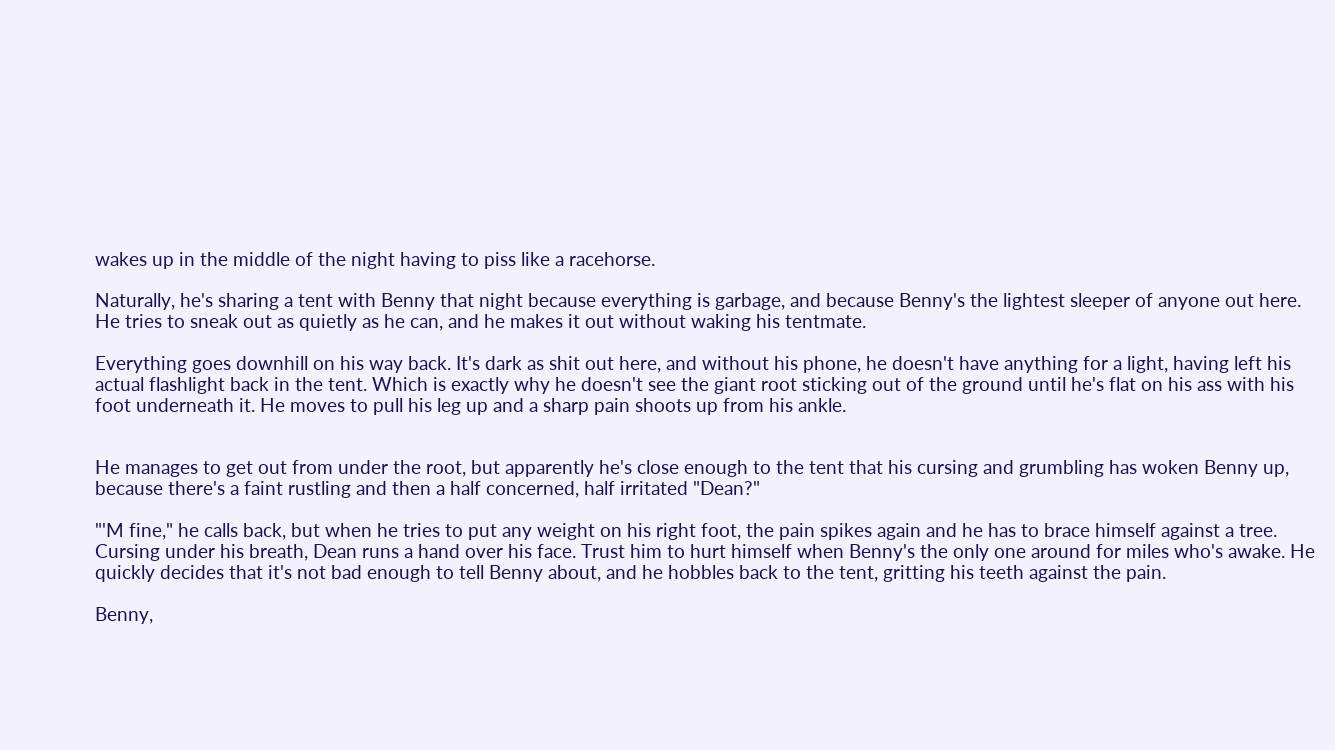wakes up in the middle of the night having to piss like a racehorse.

Naturally, he's sharing a tent with Benny that night because everything is garbage, and because Benny's the lightest sleeper of anyone out here. He tries to sneak out as quietly as he can, and he makes it out without waking his tentmate.

Everything goes downhill on his way back. It's dark as shit out here, and without his phone, he doesn't have anything for a light, having left his actual flashlight back in the tent. Which is exactly why he doesn't see the giant root sticking out of the ground until he's flat on his ass with his foot underneath it. He moves to pull his leg up and a sharp pain shoots up from his ankle.


He manages to get out from under the root, but apparently he's close enough to the tent that his cursing and grumbling has woken Benny up, because there's a faint rustling and then a half concerned, half irritated "Dean?"

"'M fine," he calls back, but when he tries to put any weight on his right foot, the pain spikes again and he has to brace himself against a tree. Cursing under his breath, Dean runs a hand over his face. Trust him to hurt himself when Benny's the only one around for miles who's awake. He quickly decides that it's not bad enough to tell Benny about, and he hobbles back to the tent, gritting his teeth against the pain.

Benny,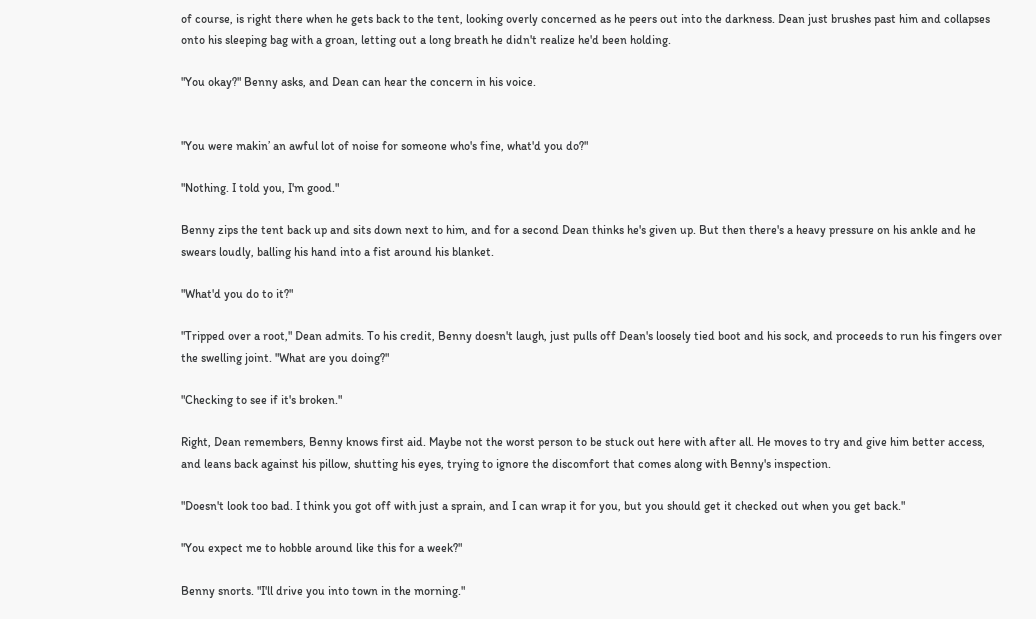of course, is right there when he gets back to the tent, looking overly concerned as he peers out into the darkness. Dean just brushes past him and collapses onto his sleeping bag with a groan, letting out a long breath he didn't realize he'd been holding.

"You okay?" Benny asks, and Dean can hear the concern in his voice.


"You were makin’ an awful lot of noise for someone who's fine, what'd you do?"

"Nothing. I told you, I'm good."

Benny zips the tent back up and sits down next to him, and for a second Dean thinks he's given up. But then there's a heavy pressure on his ankle and he swears loudly, balling his hand into a fist around his blanket.

"What'd you do to it?"

"Tripped over a root," Dean admits. To his credit, Benny doesn't laugh, just pulls off Dean's loosely tied boot and his sock, and proceeds to run his fingers over the swelling joint. "What are you doing?"

"Checking to see if it's broken."

Right, Dean remembers, Benny knows first aid. Maybe not the worst person to be stuck out here with after all. He moves to try and give him better access, and leans back against his pillow, shutting his eyes, trying to ignore the discomfort that comes along with Benny's inspection.

"Doesn't look too bad. I think you got off with just a sprain, and I can wrap it for you, but you should get it checked out when you get back."

"You expect me to hobble around like this for a week?"

Benny snorts. "I'll drive you into town in the morning."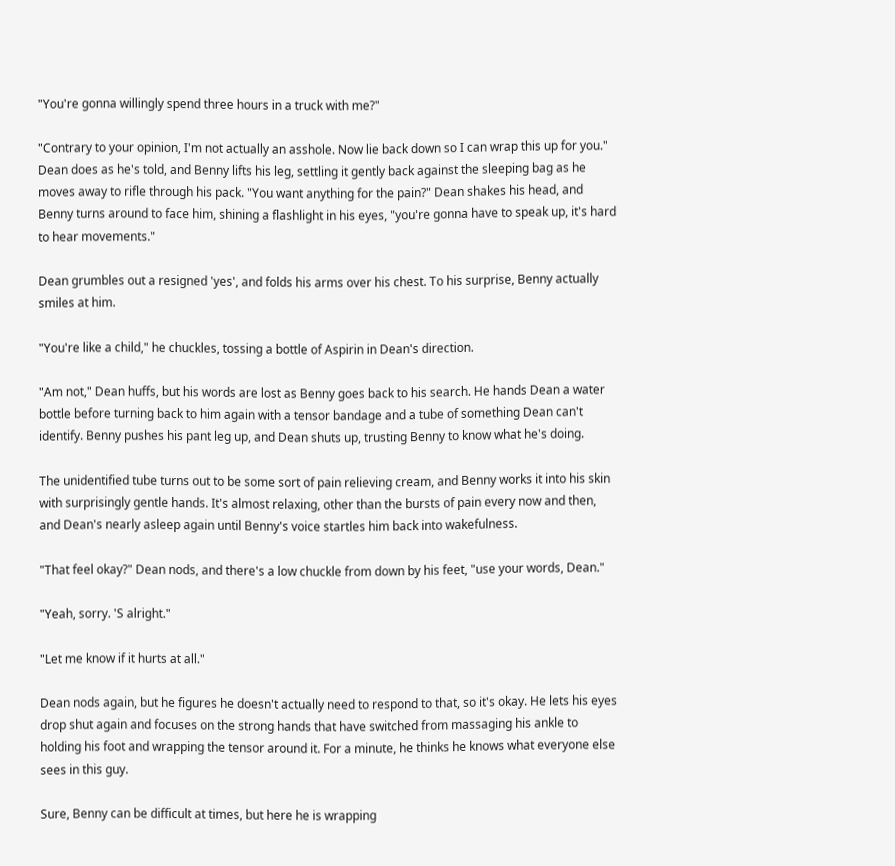"You're gonna willingly spend three hours in a truck with me?"

"Contrary to your opinion, I'm not actually an asshole. Now lie back down so I can wrap this up for you." Dean does as he's told, and Benny lifts his leg, settling it gently back against the sleeping bag as he moves away to rifle through his pack. "You want anything for the pain?" Dean shakes his head, and Benny turns around to face him, shining a flashlight in his eyes, "you're gonna have to speak up, it's hard to hear movements."

Dean grumbles out a resigned 'yes', and folds his arms over his chest. To his surprise, Benny actually smiles at him.

"You're like a child," he chuckles, tossing a bottle of Aspirin in Dean's direction.

"Am not," Dean huffs, but his words are lost as Benny goes back to his search. He hands Dean a water bottle before turning back to him again with a tensor bandage and a tube of something Dean can't identify. Benny pushes his pant leg up, and Dean shuts up, trusting Benny to know what he's doing.

The unidentified tube turns out to be some sort of pain relieving cream, and Benny works it into his skin with surprisingly gentle hands. It's almost relaxing, other than the bursts of pain every now and then, and Dean's nearly asleep again until Benny's voice startles him back into wakefulness.

"That feel okay?" Dean nods, and there's a low chuckle from down by his feet, "use your words, Dean."

"Yeah, sorry. 'S alright."

"Let me know if it hurts at all."

Dean nods again, but he figures he doesn't actually need to respond to that, so it's okay. He lets his eyes drop shut again and focuses on the strong hands that have switched from massaging his ankle to holding his foot and wrapping the tensor around it. For a minute, he thinks he knows what everyone else sees in this guy.

Sure, Benny can be difficult at times, but here he is wrapping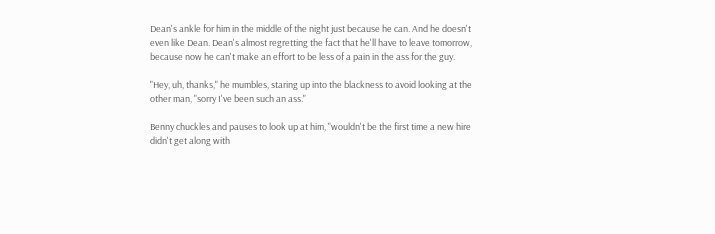Dean's ankle for him in the middle of the night just because he can. And he doesn't even like Dean. Dean's almost regretting the fact that he'll have to leave tomorrow, because now he can't make an effort to be less of a pain in the ass for the guy.

"Hey, uh, thanks," he mumbles, staring up into the blackness to avoid looking at the other man, "sorry I've been such an ass."

Benny chuckles and pauses to look up at him, "wouldn't be the first time a new hire didn't get along with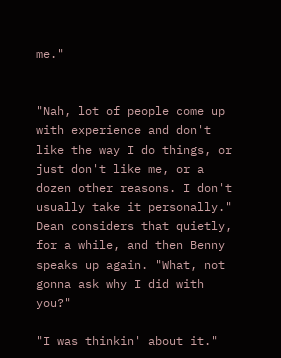me."


"Nah, lot of people come up with experience and don't like the way I do things, or just don't like me, or a dozen other reasons. I don't usually take it personally." Dean considers that quietly, for a while, and then Benny speaks up again. "What, not gonna ask why I did with you?"

"I was thinkin' about it."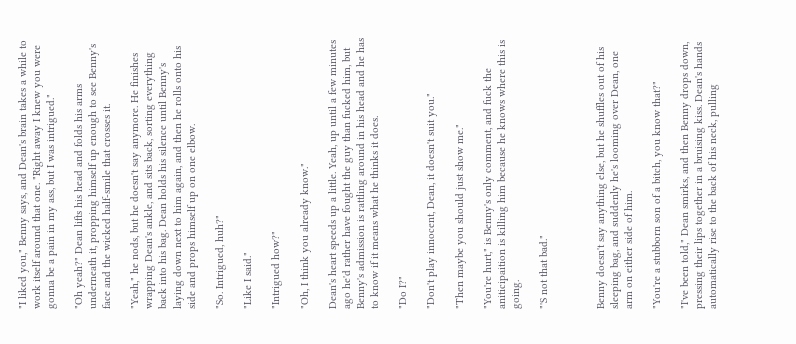"I liked you," Benny says, and Dean's brain takes a while to work itself around that one. "Right away I knew you were gonna be a pain in my ass, but I was intrigued."

"Oh yeah?" Dean lifts his head and folds his arms underneath it, propping himself up enough to see Benny's face and the wicked half-smile that crosses it.

"Yeah," he nods, but he doesn't say anymore. He finishes wrapping Dean's ankle, and sits back, sorting everything back into his bag. Dean holds his silence until Benny's laying down next to him again, and then he rolls onto his side and props himself up on one elbow.

"So. Intrigued, huh?"

"Like I said."

"Intrigued how?"

"Oh, I think you already know."

Dean's heart speeds up a little. Yeah, up until a few minutes ago he'd rather have fought the guy than fucked him, but Benny's admission is rattling around in his head and he has to know if it means what he thinks it does.

"Do I?"

"Don't play innocent, Dean, it doesn't suit you."

"Then maybe you should just show me."

"You're hurt," is Benny's only comment, and fuck the aniticipaition is killing him because he knows where this is going.

"'S not that bad."



Benny doesn't say anything else, but he shuffles out of his sleeping bag, and suddenly he's looming over Dean, one arm on either side of him.

"You're a stubborn son of a bitch, you know that?"

"I've been told," Dean smirks, and then Benny drops down, pressing their lips together in a bruising kiss. Dean's hands automatically rise to the back of his neck, pulling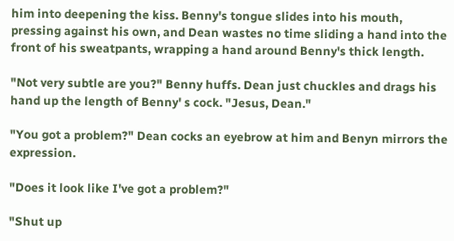him into deepening the kiss. Benny's tongue slides into his mouth, pressing against his own, and Dean wastes no time sliding a hand into the front of his sweatpants, wrapping a hand around Benny's thick length.

"Not very subtle are you?" Benny huffs. Dean just chuckles and drags his hand up the length of Benny' s cock. "Jesus, Dean."

"You got a problem?" Dean cocks an eyebrow at him and Benyn mirrors the expression.

"Does it look like I've got a problem?"

"Shut up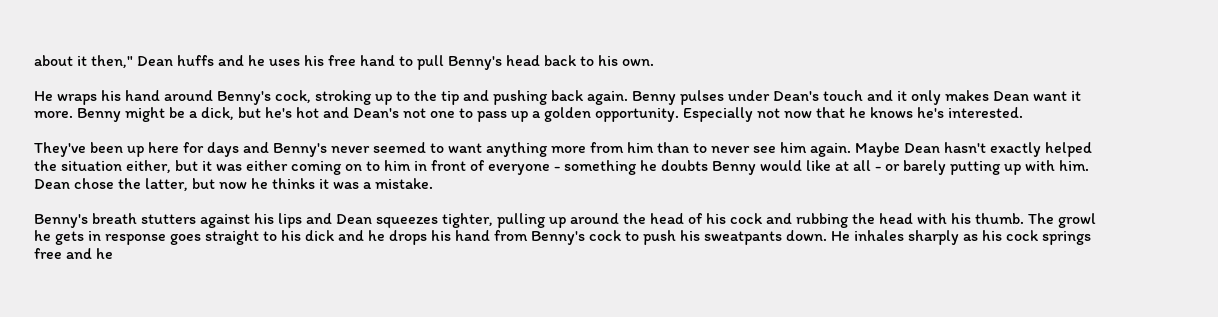about it then," Dean huffs and he uses his free hand to pull Benny's head back to his own.

He wraps his hand around Benny's cock, stroking up to the tip and pushing back again. Benny pulses under Dean's touch and it only makes Dean want it more. Benny might be a dick, but he's hot and Dean's not one to pass up a golden opportunity. Especially not now that he knows he's interested.

They've been up here for days and Benny's never seemed to want anything more from him than to never see him again. Maybe Dean hasn't exactly helped the situation either, but it was either coming on to him in front of everyone - something he doubts Benny would like at all - or barely putting up with him. Dean chose the latter, but now he thinks it was a mistake.

Benny's breath stutters against his lips and Dean squeezes tighter, pulling up around the head of his cock and rubbing the head with his thumb. The growl he gets in response goes straight to his dick and he drops his hand from Benny's cock to push his sweatpants down. He inhales sharply as his cock springs free and he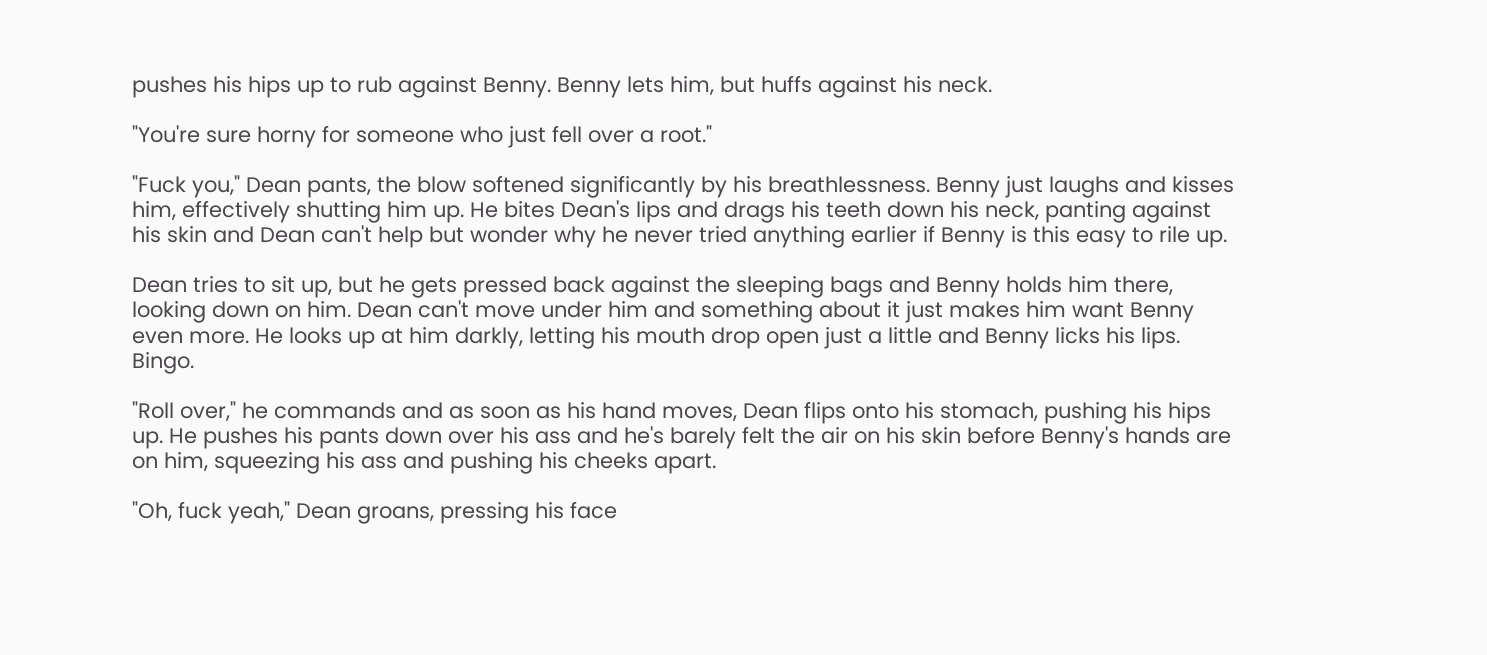pushes his hips up to rub against Benny. Benny lets him, but huffs against his neck.

"You're sure horny for someone who just fell over a root."

"Fuck you," Dean pants, the blow softened significantly by his breathlessness. Benny just laughs and kisses him, effectively shutting him up. He bites Dean's lips and drags his teeth down his neck, panting against his skin and Dean can't help but wonder why he never tried anything earlier if Benny is this easy to rile up.

Dean tries to sit up, but he gets pressed back against the sleeping bags and Benny holds him there, looking down on him. Dean can't move under him and something about it just makes him want Benny even more. He looks up at him darkly, letting his mouth drop open just a little and Benny licks his lips. Bingo.

"Roll over," he commands and as soon as his hand moves, Dean flips onto his stomach, pushing his hips up. He pushes his pants down over his ass and he's barely felt the air on his skin before Benny's hands are on him, squeezing his ass and pushing his cheeks apart.

"Oh, fuck yeah," Dean groans, pressing his face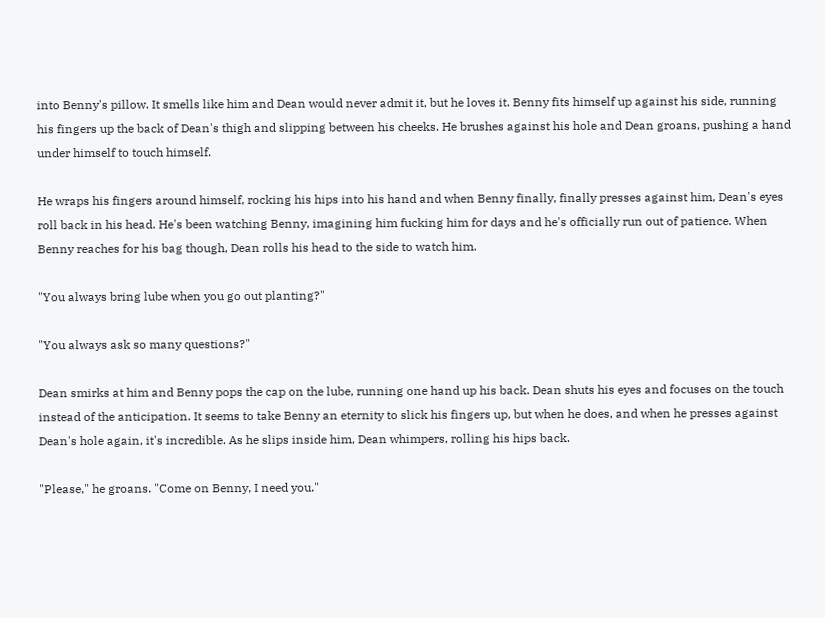into Benny's pillow. It smells like him and Dean would never admit it, but he loves it. Benny fits himself up against his side, running his fingers up the back of Dean's thigh and slipping between his cheeks. He brushes against his hole and Dean groans, pushing a hand under himself to touch himself.

He wraps his fingers around himself, rocking his hips into his hand and when Benny finally, finally presses against him, Dean's eyes roll back in his head. He's been watching Benny, imagining him fucking him for days and he's officially run out of patience. When Benny reaches for his bag though, Dean rolls his head to the side to watch him.

"You always bring lube when you go out planting?"

"You always ask so many questions?"

Dean smirks at him and Benny pops the cap on the lube, running one hand up his back. Dean shuts his eyes and focuses on the touch instead of the anticipation. It seems to take Benny an eternity to slick his fingers up, but when he does, and when he presses against Dean's hole again, it's incredible. As he slips inside him, Dean whimpers, rolling his hips back.

"Please," he groans. "Come on Benny, I need you."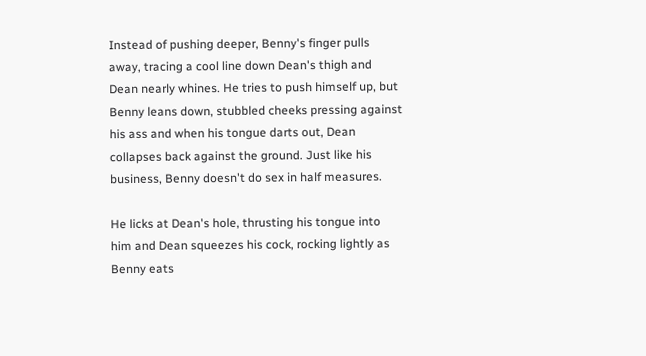Instead of pushing deeper, Benny's finger pulls away, tracing a cool line down Dean's thigh and Dean nearly whines. He tries to push himself up, but Benny leans down, stubbled cheeks pressing against his ass and when his tongue darts out, Dean collapses back against the ground. Just like his business, Benny doesn't do sex in half measures.

He licks at Dean's hole, thrusting his tongue into him and Dean squeezes his cock, rocking lightly as Benny eats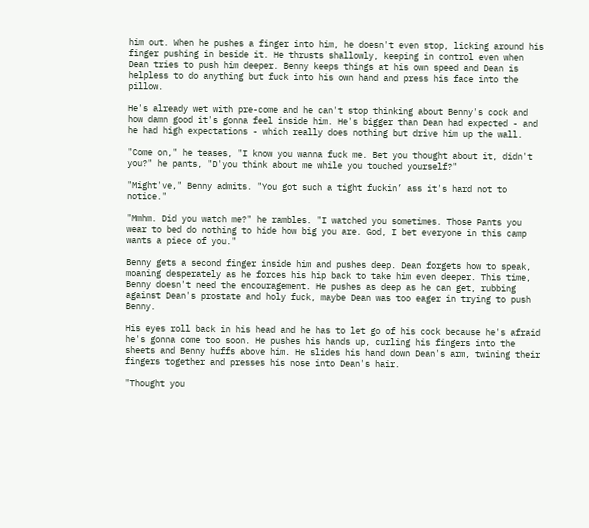him out. When he pushes a finger into him, he doesn't even stop, licking around his finger pushing in beside it. He thrusts shallowly, keeping in control even when Dean tries to push him deeper. Benny keeps things at his own speed and Dean is helpless to do anything but fuck into his own hand and press his face into the pillow.

He's already wet with pre-come and he can't stop thinking about Benny's cock and how damn good it's gonna feel inside him. He's bigger than Dean had expected - and he had high expectations - which really does nothing but drive him up the wall.

"Come on," he teases, "I know you wanna fuck me. Bet you thought about it, didn't you?" he pants, "D'you think about me while you touched yourself?"

"Might've," Benny admits. "You got such a tight fuckin’ ass it's hard not to notice."

"Mmhm. Did you watch me?" he rambles. "I watched you sometimes. Those Pants you wear to bed do nothing to hide how big you are. God, I bet everyone in this camp wants a piece of you."

Benny gets a second finger inside him and pushes deep. Dean forgets how to speak, moaning desperately as he forces his hip back to take him even deeper. This time, Benny doesn't need the encouragement. He pushes as deep as he can get, rubbing against Dean's prostate and holy fuck, maybe Dean was too eager in trying to push Benny.

His eyes roll back in his head and he has to let go of his cock because he's afraid he's gonna come too soon. He pushes his hands up, curling his fingers into the sheets and Benny huffs above him. He slides his hand down Dean's arm, twining their fingers together and presses his nose into Dean's hair.

"Thought you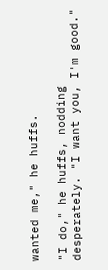wanted me," he huffs.

"I do," he huffs, nodding desperately. "I want you, I'm good."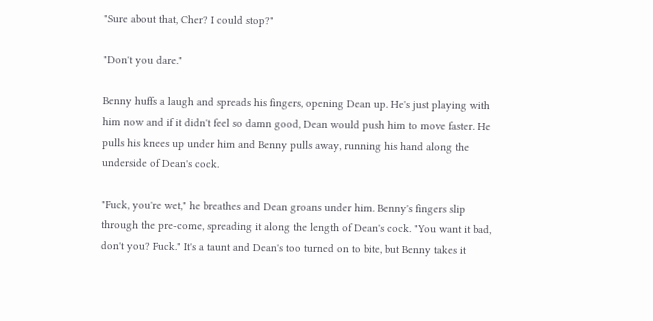"Sure about that, Cher? I could stop?"

"Don't you dare."

Benny huffs a laugh and spreads his fingers, opening Dean up. He's just playing with him now and if it didn't feel so damn good, Dean would push him to move faster. He pulls his knees up under him and Benny pulls away, running his hand along the underside of Dean's cock.

"Fuck, you're wet," he breathes and Dean groans under him. Benny's fingers slip through the pre-come, spreading it along the length of Dean's cock. "You want it bad, don't you? Fuck." It's a taunt and Dean's too turned on to bite, but Benny takes it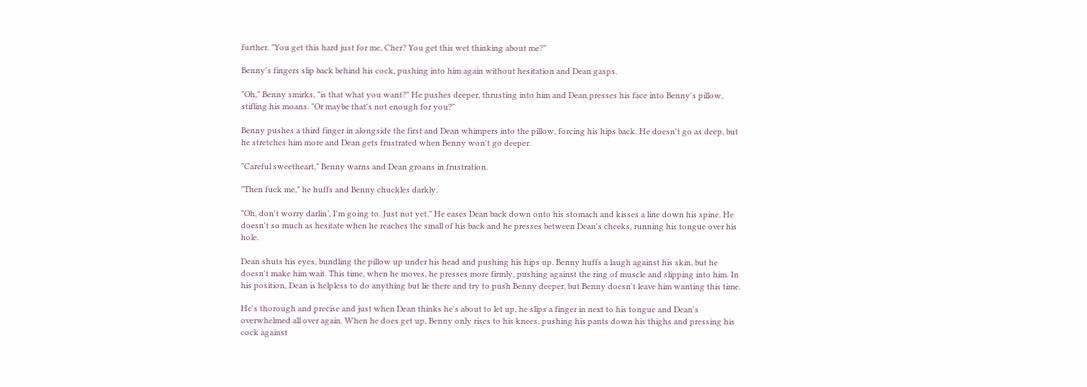further. "You get this hard just for me, Cher? You get this wet thinking about me?"

Benny's fingers slip back behind his cock, pushing into him again without hesitation and Dean gasps.

"Oh," Benny smirks, "is that what you want?" He pushes deeper, thrusting into him and Dean presses his face into Benny's pillow, stifling his moans. "Or maybe that's not enough for you?"

Benny pushes a third finger in alongside the first and Dean whimpers into the pillow, forcing his hips back. He doesn't go as deep, but he stretches him more and Dean gets frustrated when Benny won't go deeper.

"Careful sweetheart," Benny warns and Dean groans in frustration.

"Then fuck me," he huffs and Benny chuckles darkly.

"Oh, don't worry darlin’, I'm going to. Just not yet." He eases Dean back down onto his stomach and kisses a line down his spine. He doesn't so much as hesitate when he reaches the small of his back and he presses between Dean's cheeks, running his tongue over his hole.

Dean shuts his eyes, bundling the pillow up under his head and pushing his hips up. Benny huffs a laugh against his skin, but he doesn't make him wait. This time, when he moves, he presses more firmly, pushing against the ring of muscle and slipping into him. In his position, Dean is helpless to do anything but lie there and try to push Benny deeper, but Benny doesn't leave him wanting this time.

He's thorough and precise and just when Dean thinks he's about to let up, he slips a finger in next to his tongue and Dean's overwhelmed all over again. When he does get up, Benny only rises to his knees, pushing his pants down his thighs and pressing his cock against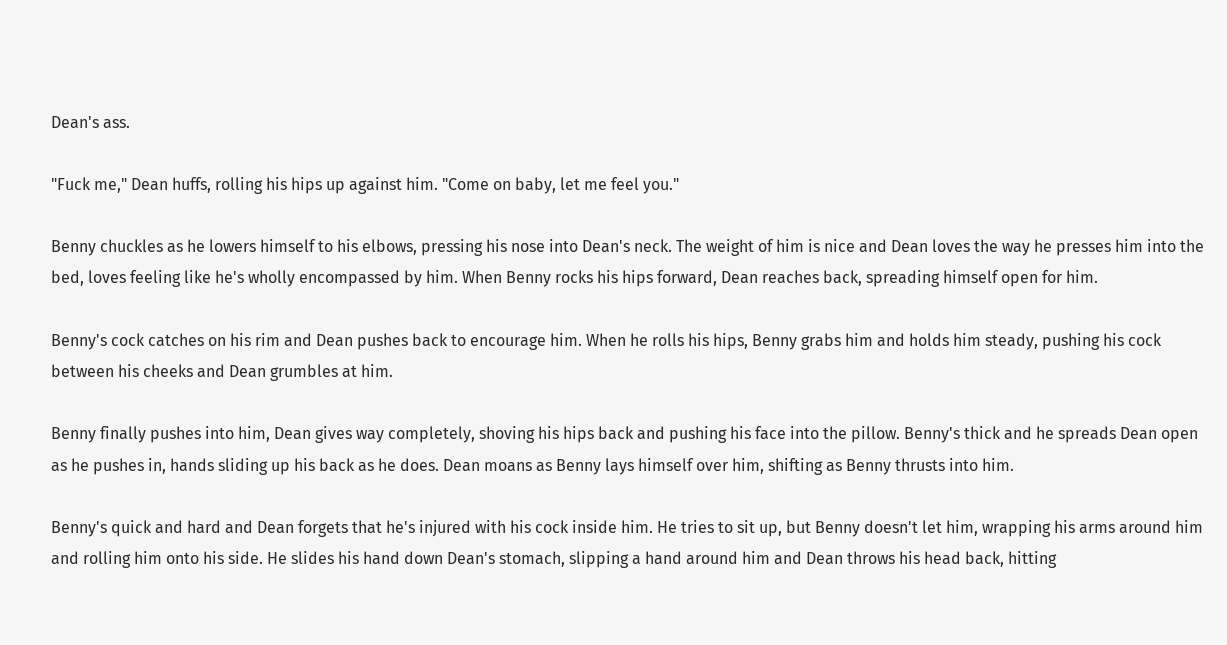Dean's ass.

"Fuck me," Dean huffs, rolling his hips up against him. "Come on baby, let me feel you."

Benny chuckles as he lowers himself to his elbows, pressing his nose into Dean's neck. The weight of him is nice and Dean loves the way he presses him into the bed, loves feeling like he's wholly encompassed by him. When Benny rocks his hips forward, Dean reaches back, spreading himself open for him.

Benny's cock catches on his rim and Dean pushes back to encourage him. When he rolls his hips, Benny grabs him and holds him steady, pushing his cock between his cheeks and Dean grumbles at him.

Benny finally pushes into him, Dean gives way completely, shoving his hips back and pushing his face into the pillow. Benny's thick and he spreads Dean open as he pushes in, hands sliding up his back as he does. Dean moans as Benny lays himself over him, shifting as Benny thrusts into him.

Benny's quick and hard and Dean forgets that he's injured with his cock inside him. He tries to sit up, but Benny doesn't let him, wrapping his arms around him and rolling him onto his side. He slides his hand down Dean's stomach, slipping a hand around him and Dean throws his head back, hitting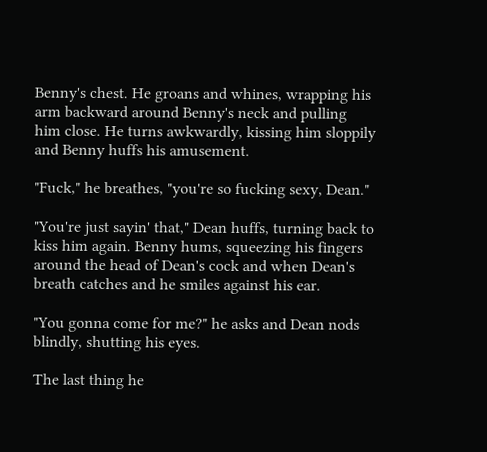Benny's chest. He groans and whines, wrapping his arm backward around Benny's neck and pulling him close. He turns awkwardly, kissing him sloppily and Benny huffs his amusement.

"Fuck," he breathes, "you're so fucking sexy, Dean."

"You're just sayin' that," Dean huffs, turning back to kiss him again. Benny hums, squeezing his fingers around the head of Dean's cock and when Dean's breath catches and he smiles against his ear.

"You gonna come for me?" he asks and Dean nods blindly, shutting his eyes.

The last thing he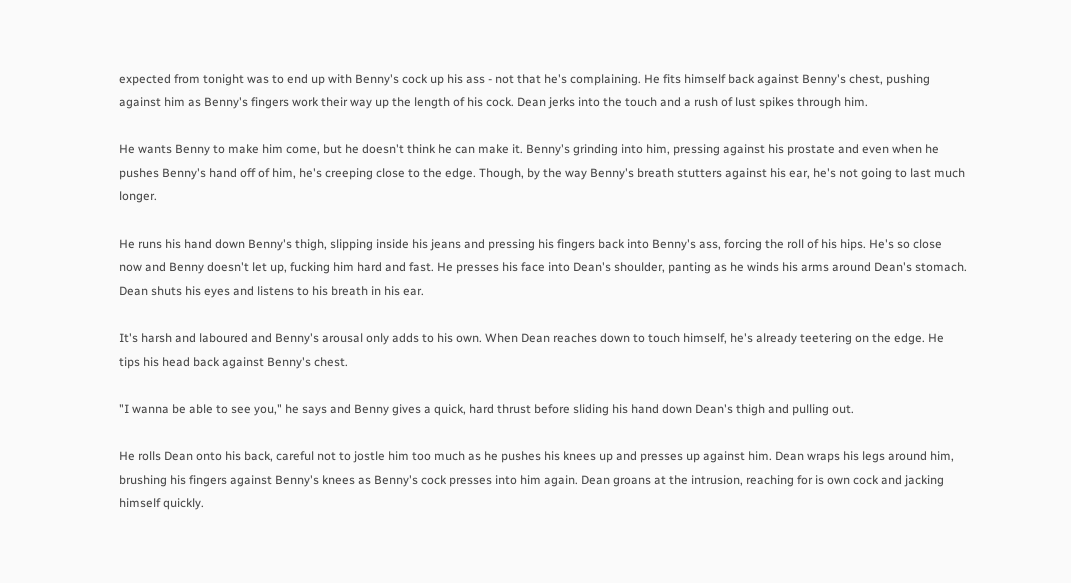expected from tonight was to end up with Benny's cock up his ass - not that he's complaining. He fits himself back against Benny's chest, pushing against him as Benny's fingers work their way up the length of his cock. Dean jerks into the touch and a rush of lust spikes through him.

He wants Benny to make him come, but he doesn't think he can make it. Benny's grinding into him, pressing against his prostate and even when he pushes Benny's hand off of him, he's creeping close to the edge. Though, by the way Benny's breath stutters against his ear, he's not going to last much longer.

He runs his hand down Benny's thigh, slipping inside his jeans and pressing his fingers back into Benny's ass, forcing the roll of his hips. He's so close now and Benny doesn't let up, fucking him hard and fast. He presses his face into Dean's shoulder, panting as he winds his arms around Dean's stomach. Dean shuts his eyes and listens to his breath in his ear.

It's harsh and laboured and Benny's arousal only adds to his own. When Dean reaches down to touch himself, he's already teetering on the edge. He tips his head back against Benny's chest.

"I wanna be able to see you," he says and Benny gives a quick, hard thrust before sliding his hand down Dean's thigh and pulling out.

He rolls Dean onto his back, careful not to jostle him too much as he pushes his knees up and presses up against him. Dean wraps his legs around him, brushing his fingers against Benny's knees as Benny's cock presses into him again. Dean groans at the intrusion, reaching for is own cock and jacking himself quickly.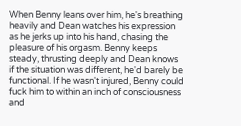When Benny leans over him, he's breathing heavily and Dean watches his expression as he jerks up into his hand, chasing the pleasure of his orgasm. Benny keeps steady, thrusting deeply and Dean knows if the situation was different, he'd barely be functional. If he wasn't injured, Benny could fuck him to within an inch of consciousness and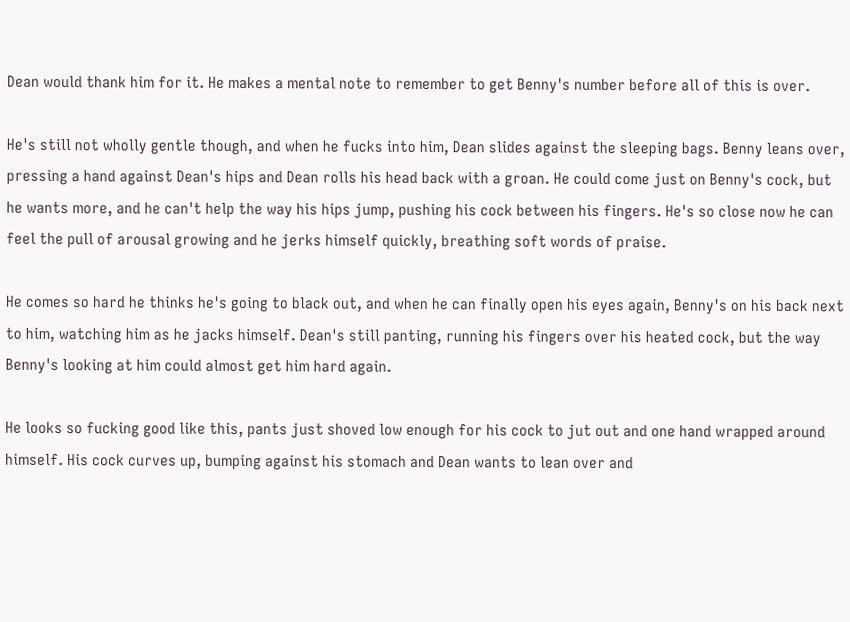Dean would thank him for it. He makes a mental note to remember to get Benny's number before all of this is over.

He's still not wholly gentle though, and when he fucks into him, Dean slides against the sleeping bags. Benny leans over, pressing a hand against Dean's hips and Dean rolls his head back with a groan. He could come just on Benny's cock, but he wants more, and he can't help the way his hips jump, pushing his cock between his fingers. He's so close now he can feel the pull of arousal growing and he jerks himself quickly, breathing soft words of praise.

He comes so hard he thinks he's going to black out, and when he can finally open his eyes again, Benny's on his back next to him, watching him as he jacks himself. Dean's still panting, running his fingers over his heated cock, but the way Benny's looking at him could almost get him hard again.

He looks so fucking good like this, pants just shoved low enough for his cock to jut out and one hand wrapped around himself. His cock curves up, bumping against his stomach and Dean wants to lean over and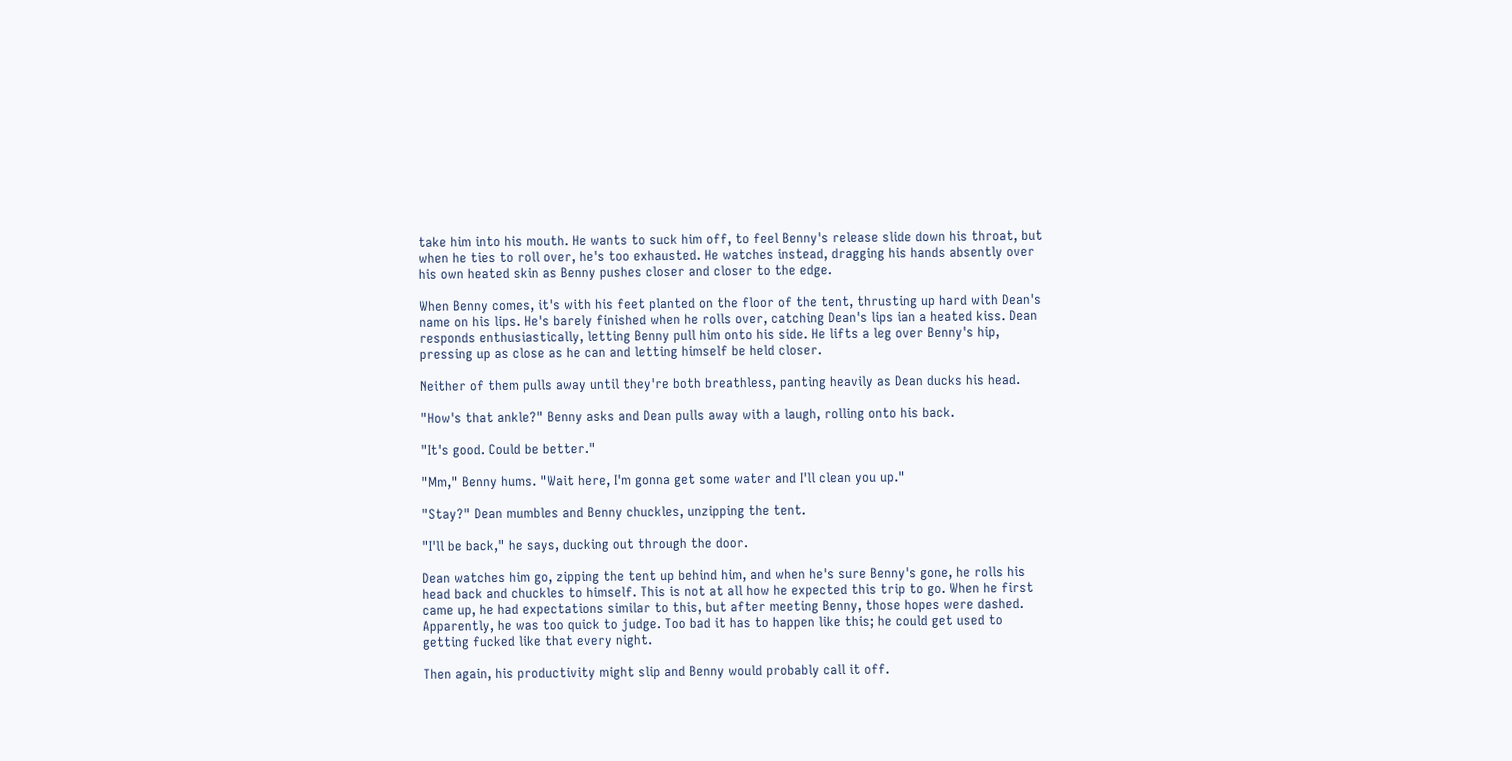take him into his mouth. He wants to suck him off, to feel Benny's release slide down his throat, but when he ties to roll over, he's too exhausted. He watches instead, dragging his hands absently over his own heated skin as Benny pushes closer and closer to the edge.

When Benny comes, it's with his feet planted on the floor of the tent, thrusting up hard with Dean's name on his lips. He's barely finished when he rolls over, catching Dean's lips ian a heated kiss. Dean responds enthusiastically, letting Benny pull him onto his side. He lifts a leg over Benny's hip, pressing up as close as he can and letting himself be held closer.

Neither of them pulls away until they're both breathless, panting heavily as Dean ducks his head.

"How's that ankle?" Benny asks and Dean pulls away with a laugh, rolling onto his back.

"It's good. Could be better."

"Mm," Benny hums. "Wait here, I'm gonna get some water and I'll clean you up."

"Stay?" Dean mumbles and Benny chuckles, unzipping the tent.

"I'll be back," he says, ducking out through the door.

Dean watches him go, zipping the tent up behind him, and when he's sure Benny's gone, he rolls his head back and chuckles to himself. This is not at all how he expected this trip to go. When he first came up, he had expectations similar to this, but after meeting Benny, those hopes were dashed. Apparently, he was too quick to judge. Too bad it has to happen like this; he could get used to getting fucked like that every night.

Then again, his productivity might slip and Benny would probably call it off.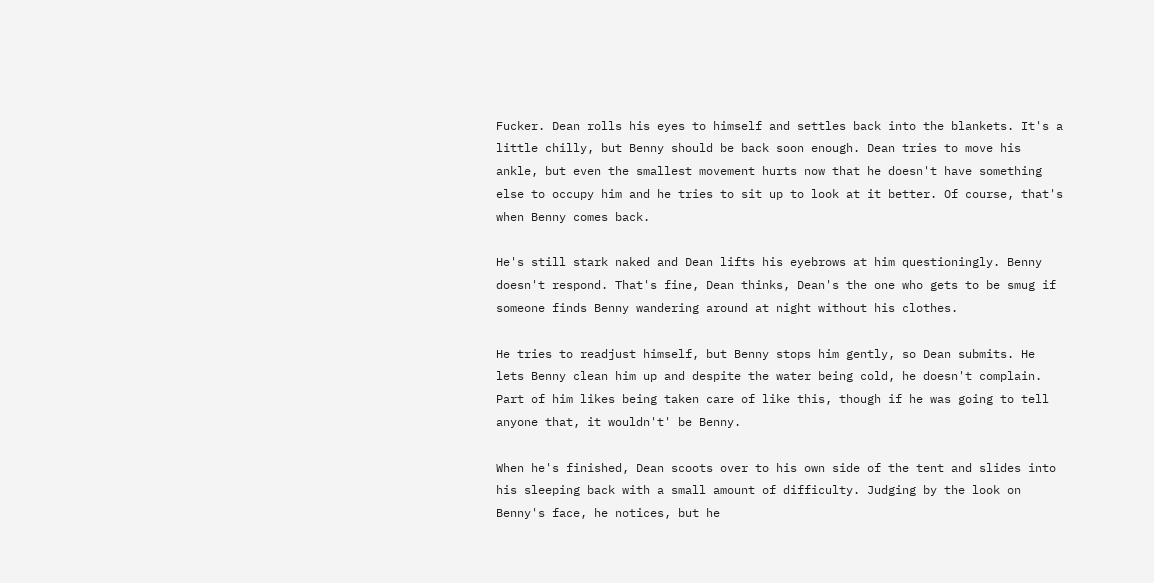Fucker. Dean rolls his eyes to himself and settles back into the blankets. It's a little chilly, but Benny should be back soon enough. Dean tries to move his ankle, but even the smallest movement hurts now that he doesn't have something else to occupy him and he tries to sit up to look at it better. Of course, that's when Benny comes back.

He's still stark naked and Dean lifts his eyebrows at him questioningly. Benny doesn't respond. That's fine, Dean thinks, Dean's the one who gets to be smug if someone finds Benny wandering around at night without his clothes.

He tries to readjust himself, but Benny stops him gently, so Dean submits. He lets Benny clean him up and despite the water being cold, he doesn't complain. Part of him likes being taken care of like this, though if he was going to tell anyone that, it wouldn't' be Benny.

When he's finished, Dean scoots over to his own side of the tent and slides into his sleeping back with a small amount of difficulty. Judging by the look on Benny's face, he notices, but he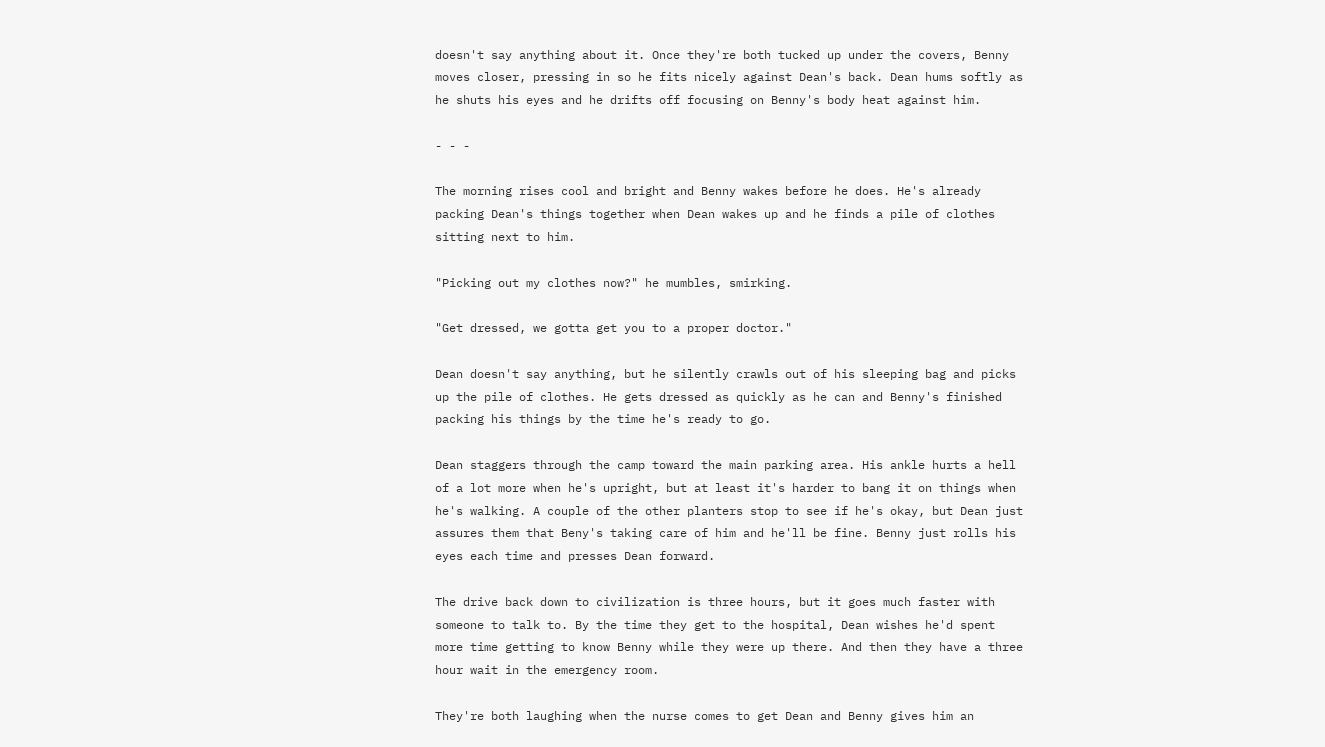doesn't say anything about it. Once they're both tucked up under the covers, Benny moves closer, pressing in so he fits nicely against Dean's back. Dean hums softly as he shuts his eyes and he drifts off focusing on Benny's body heat against him.

- - -

The morning rises cool and bright and Benny wakes before he does. He's already packing Dean's things together when Dean wakes up and he finds a pile of clothes sitting next to him.

"Picking out my clothes now?" he mumbles, smirking.

"Get dressed, we gotta get you to a proper doctor."

Dean doesn't say anything, but he silently crawls out of his sleeping bag and picks up the pile of clothes. He gets dressed as quickly as he can and Benny's finished packing his things by the time he's ready to go.

Dean staggers through the camp toward the main parking area. His ankle hurts a hell of a lot more when he's upright, but at least it's harder to bang it on things when he's walking. A couple of the other planters stop to see if he's okay, but Dean just assures them that Beny's taking care of him and he'll be fine. Benny just rolls his eyes each time and presses Dean forward.

The drive back down to civilization is three hours, but it goes much faster with someone to talk to. By the time they get to the hospital, Dean wishes he'd spent more time getting to know Benny while they were up there. And then they have a three hour wait in the emergency room.

They're both laughing when the nurse comes to get Dean and Benny gives him an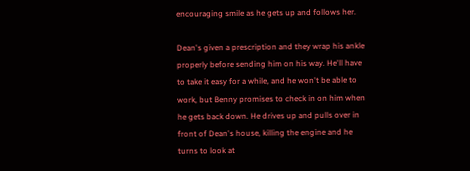encouraging smile as he gets up and follows her.

Dean's given a prescription and they wrap his ankle properly before sending him on his way. He'll have to take it easy for a while, and he won't be able to work, but Benny promises to check in on him when he gets back down. He drives up and pulls over in front of Dean's house, killing the engine and he turns to look at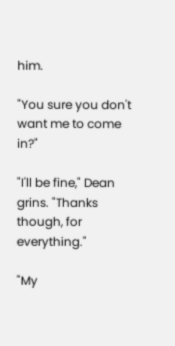him.

"You sure you don't want me to come in?"

"I'll be fine," Dean grins. "Thanks though, for everything."

"My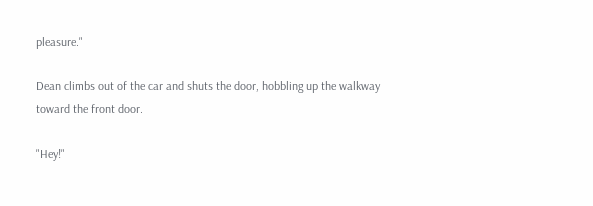pleasure."

Dean climbs out of the car and shuts the door, hobbling up the walkway toward the front door.

"Hey!"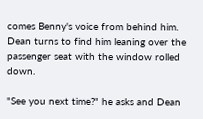comes Benny's voice from behind him. Dean turns to find him leaning over the passenger seat with the window rolled down.

"See you next time?" he asks and Dean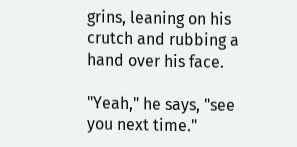grins, leaning on his crutch and rubbing a hand over his face.

"Yeah," he says, "see you next time."